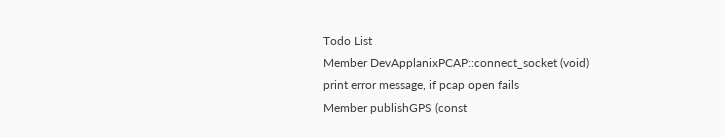Todo List
Member DevApplanixPCAP::connect_socket (void)
print error message, if pcap open fails
Member publishGPS (const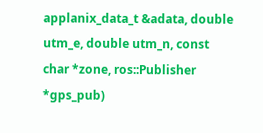applanix_data_t &adata, double utm_e, double utm_n, const char *zone, ros::Publisher *gps_pub)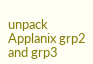unpack Applanix grp2 and grp3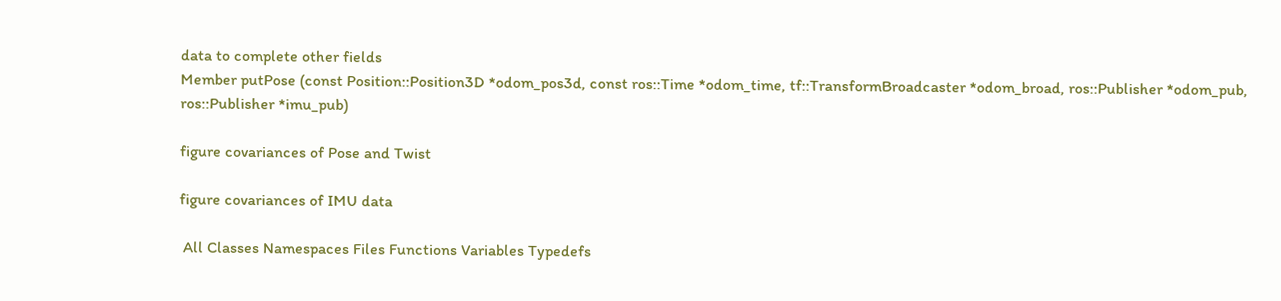data to complete other fields
Member putPose (const Position::Position3D *odom_pos3d, const ros::Time *odom_time, tf::TransformBroadcaster *odom_broad, ros::Publisher *odom_pub, ros::Publisher *imu_pub)

figure covariances of Pose and Twist

figure covariances of IMU data

 All Classes Namespaces Files Functions Variables Typedefs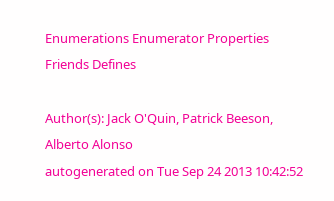Enumerations Enumerator Properties Friends Defines

Author(s): Jack O'Quin, Patrick Beeson, Alberto Alonso
autogenerated on Tue Sep 24 2013 10:42:52